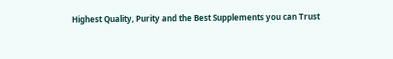Highest Quality, Purity and the Best Supplements you can Trust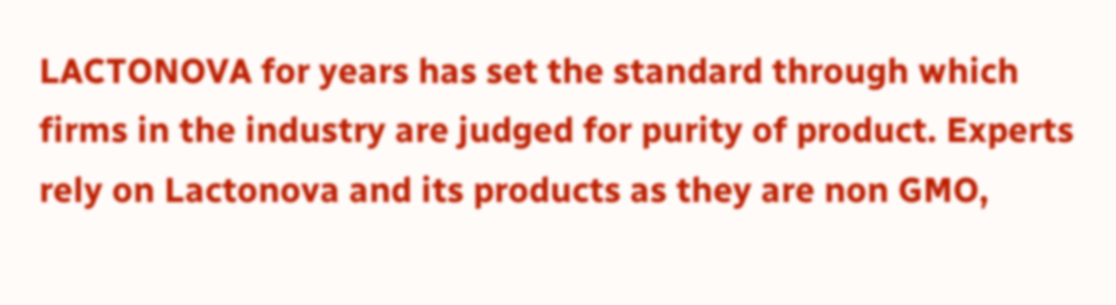LACTONOVA for years has set the standard through which firms in the industry are judged for purity of product. Experts rely on Lactonova and its products as they are non GMO,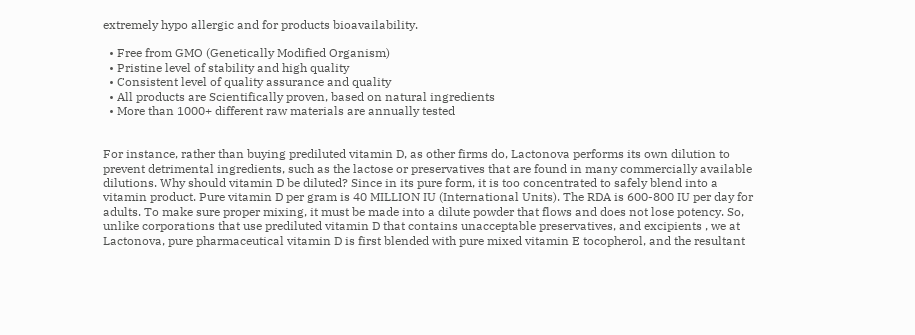extremely hypo allergic and for products bioavailability.

  • Free from GMO (Genetically Modified Organism)
  • Pristine level of stability and high quality
  • Consistent level of quality assurance and quality
  • All products are Scientifically proven, based on natural ingredients
  • More than 1000+ different raw materials are annually tested


For instance, rather than buying prediluted vitamin D, as other firms do, Lactonova performs its own dilution to prevent detrimental ingredients, such as the lactose or preservatives that are found in many commercially available dilutions. Why should vitamin D be diluted? Since in its pure form, it is too concentrated to safely blend into a vitamin product. Pure vitamin D per gram is 40 MILLION IU (International Units). The RDA is 600-800 IU per day for adults. To make sure proper mixing, it must be made into a dilute powder that flows and does not lose potency. So, unlike corporations that use prediluted vitamin D that contains unacceptable preservatives, and excipients , we at Lactonova, pure pharmaceutical vitamin D is first blended with pure mixed vitamin E tocopherol, and the resultant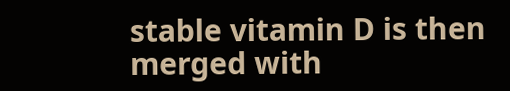stable vitamin D is then merged with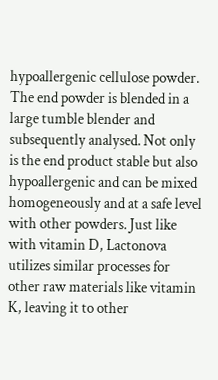hypoallergenic cellulose powder. The end powder is blended in a large tumble blender and subsequently analysed. Not only is the end product stable but also hypoallergenic and can be mixed homogeneously and at a safe level with other powders. Just like with vitamin D, Lactonova utilizes similar processes for other raw materials like vitamin K, leaving it to other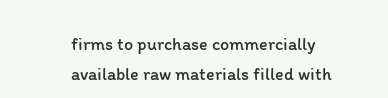firms to purchase commercially available raw materials filled with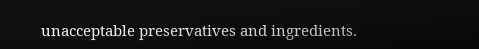unacceptable preservatives and ingredients.